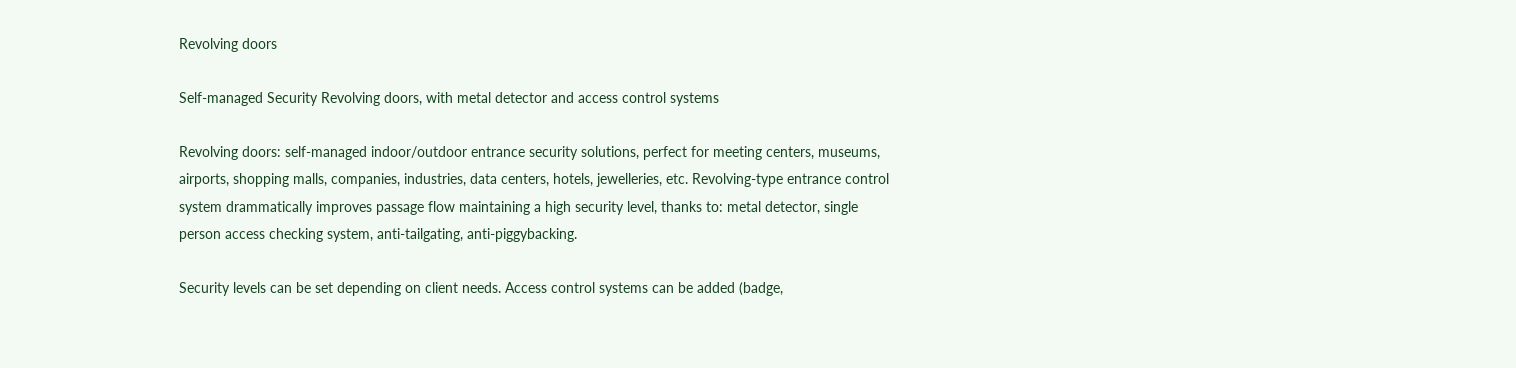Revolving doors

Self-managed Security Revolving doors, with metal detector and access control systems

Revolving doors: self-managed indoor/outdoor entrance security solutions, perfect for meeting centers, museums, airports, shopping malls, companies, industries, data centers, hotels, jewelleries, etc. Revolving-type entrance control system drammatically improves passage flow maintaining a high security level, thanks to: metal detector, single person access checking system, anti-tailgating, anti-piggybacking.

Security levels can be set depending on client needs. Access control systems can be added (badge,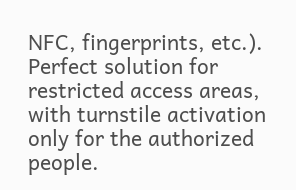NFC, fingerprints, etc.). Perfect solution for restricted access areas, with turnstile activation only for the authorized people.